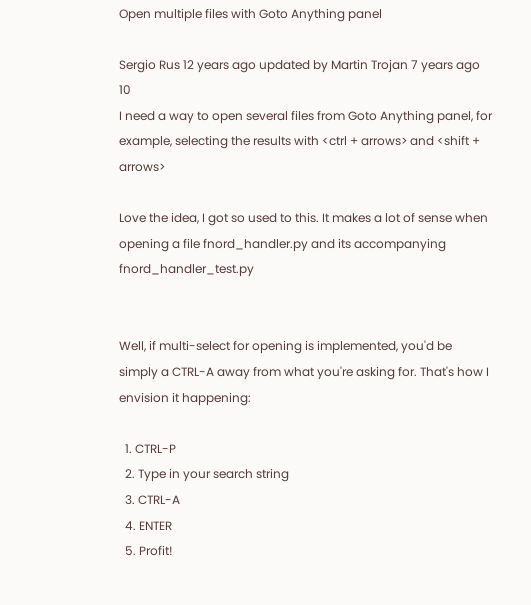Open multiple files with Goto Anything panel

Sergio Rus 12 years ago updated by Martin Trojan 7 years ago 10
I need a way to open several files from Goto Anything panel, for example, selecting the results with <ctrl + arrows> and <shift + arrows>

Love the idea, I got so used to this. It makes a lot of sense when opening a file fnord_handler.py and its accompanying fnord_handler_test.py


Well, if multi-select for opening is implemented, you'd be simply a CTRL-A away from what you're asking for. That's how I envision it happening:

  1. CTRL-P
  2. Type in your search string
  3. CTRL-A
  4. ENTER
  5. Profit!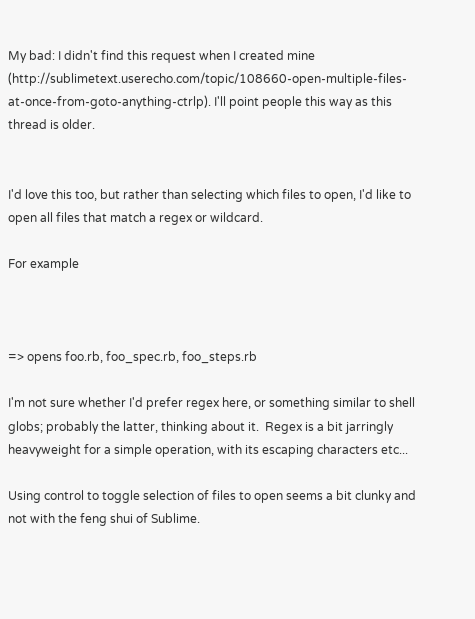My bad: I didn't find this request when I created mine (http://sublimetext.userecho.com/topic/108660-open-multiple-files-at-once-from-goto-anything-ctrlp). I'll point people this way as this thread is older.


I'd love this too, but rather than selecting which files to open, I'd like to open all files that match a regex or wildcard.

For example



=> opens foo.rb, foo_spec.rb, foo_steps.rb

I'm not sure whether I'd prefer regex here, or something similar to shell globs; probably the latter, thinking about it.  Regex is a bit jarringly heavyweight for a simple operation, with its escaping characters etc...

Using control to toggle selection of files to open seems a bit clunky and not with the feng shui of Sublime.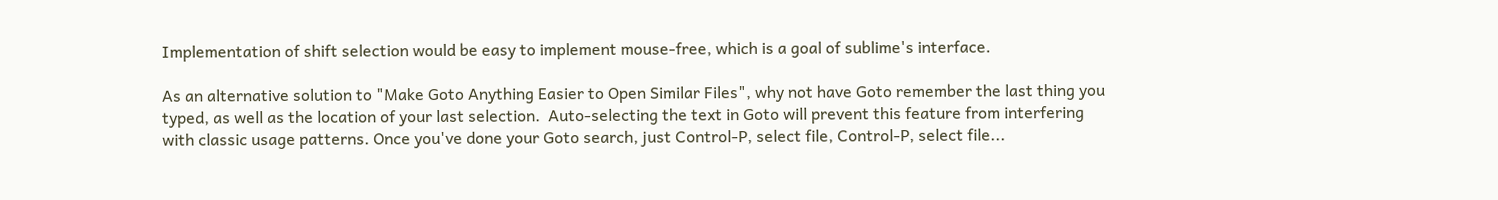Implementation of shift selection would be easy to implement mouse-free, which is a goal of sublime's interface.

As an alternative solution to "Make Goto Anything Easier to Open Similar Files", why not have Goto remember the last thing you typed, as well as the location of your last selection.  Auto-selecting the text in Goto will prevent this feature from interfering with classic usage patterns. Once you've done your Goto search, just Control-P, select file, Control-P, select file...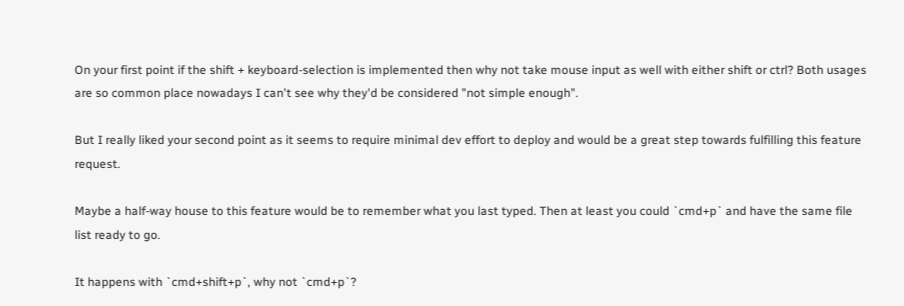On your first point if the shift + keyboard-selection is implemented then why not take mouse input as well with either shift or ctrl? Both usages are so common place nowadays I can't see why they'd be considered "not simple enough".

But I really liked your second point as it seems to require minimal dev effort to deploy and would be a great step towards fulfilling this feature request.

Maybe a half-way house to this feature would be to remember what you last typed. Then at least you could `cmd+p` and have the same file list ready to go.

It happens with `cmd+shift+p`, why not `cmd+p`?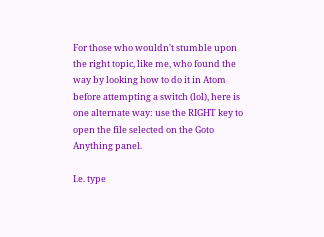For those who wouldn't stumble upon the right topic, like me, who found the way by looking how to do it in Atom before attempting a switch (lol), here is one alternate way: use the RIGHT key to open the file selected on the Goto Anything panel.

I.e. type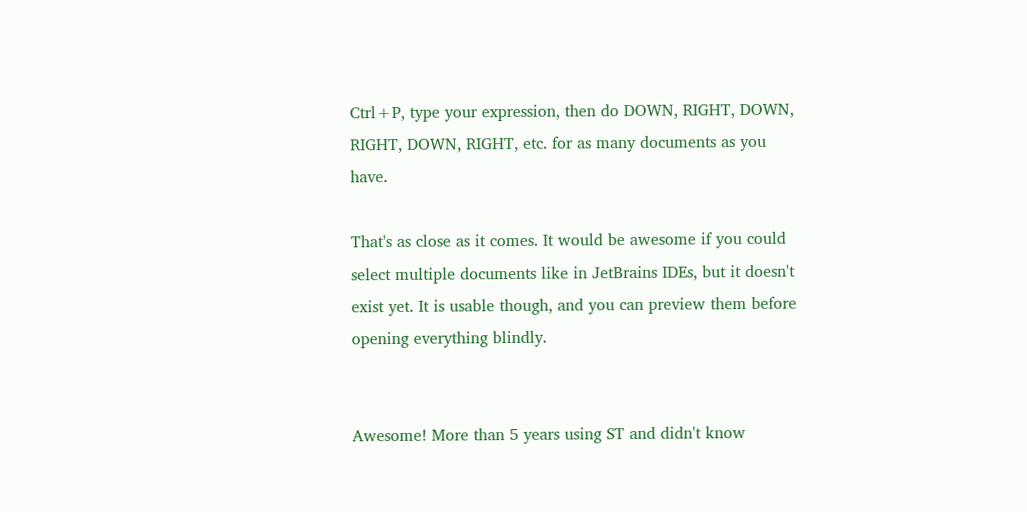Ctrl+P, type your expression, then do DOWN, RIGHT, DOWN, RIGHT, DOWN, RIGHT, etc. for as many documents as you have.

That's as close as it comes. It would be awesome if you could select multiple documents like in JetBrains IDEs, but it doesn't exist yet. It is usable though, and you can preview them before opening everything blindly.


Awesome! More than 5 years using ST and didn't know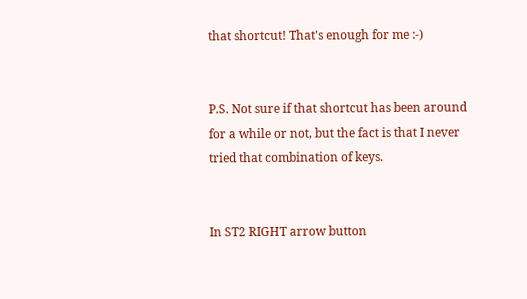that shortcut! That's enough for me :-)


P.S. Not sure if that shortcut has been around for a while or not, but the fact is that I never tried that combination of keys.


In ST2 RIGHT arrow button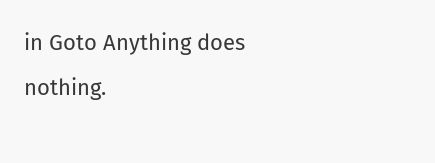in Goto Anything does nothing.